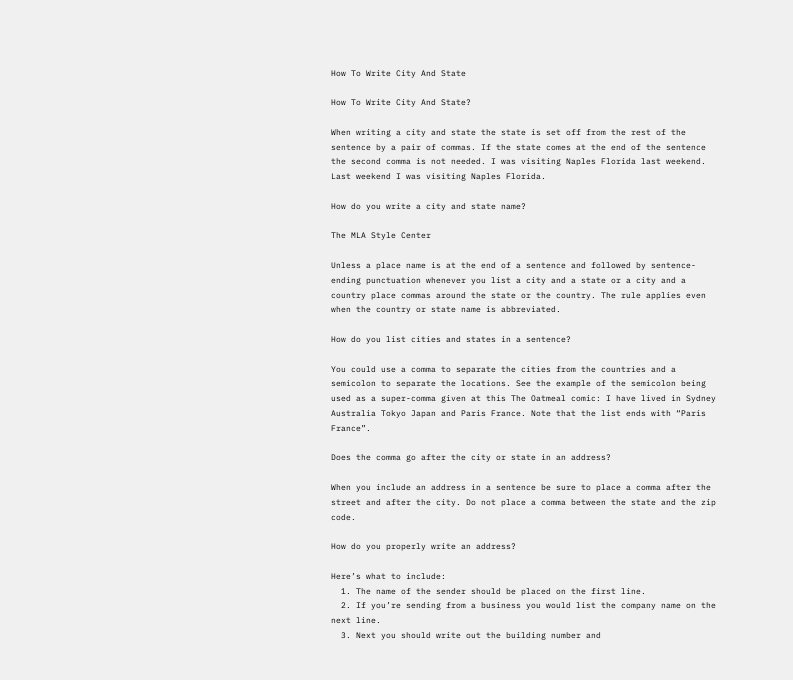How To Write City And State

How To Write City And State?

When writing a city and state the state is set off from the rest of the sentence by a pair of commas. If the state comes at the end of the sentence the second comma is not needed. I was visiting Naples Florida last weekend. Last weekend I was visiting Naples Florida.

How do you write a city and state name?

The MLA Style Center

Unless a place name is at the end of a sentence and followed by sentence-ending punctuation whenever you list a city and a state or a city and a country place commas around the state or the country. The rule applies even when the country or state name is abbreviated.

How do you list cities and states in a sentence?

You could use a comma to separate the cities from the countries and a semicolon to separate the locations. See the example of the semicolon being used as a super-comma given at this The Oatmeal comic: I have lived in Sydney Australia Tokyo Japan and Paris France. Note that the list ends with “Paris France”.

Does the comma go after the city or state in an address?

When you include an address in a sentence be sure to place a comma after the street and after the city. Do not place a comma between the state and the zip code.

How do you properly write an address?

Here’s what to include:
  1. The name of the sender should be placed on the first line.
  2. If you’re sending from a business you would list the company name on the next line.
  3. Next you should write out the building number and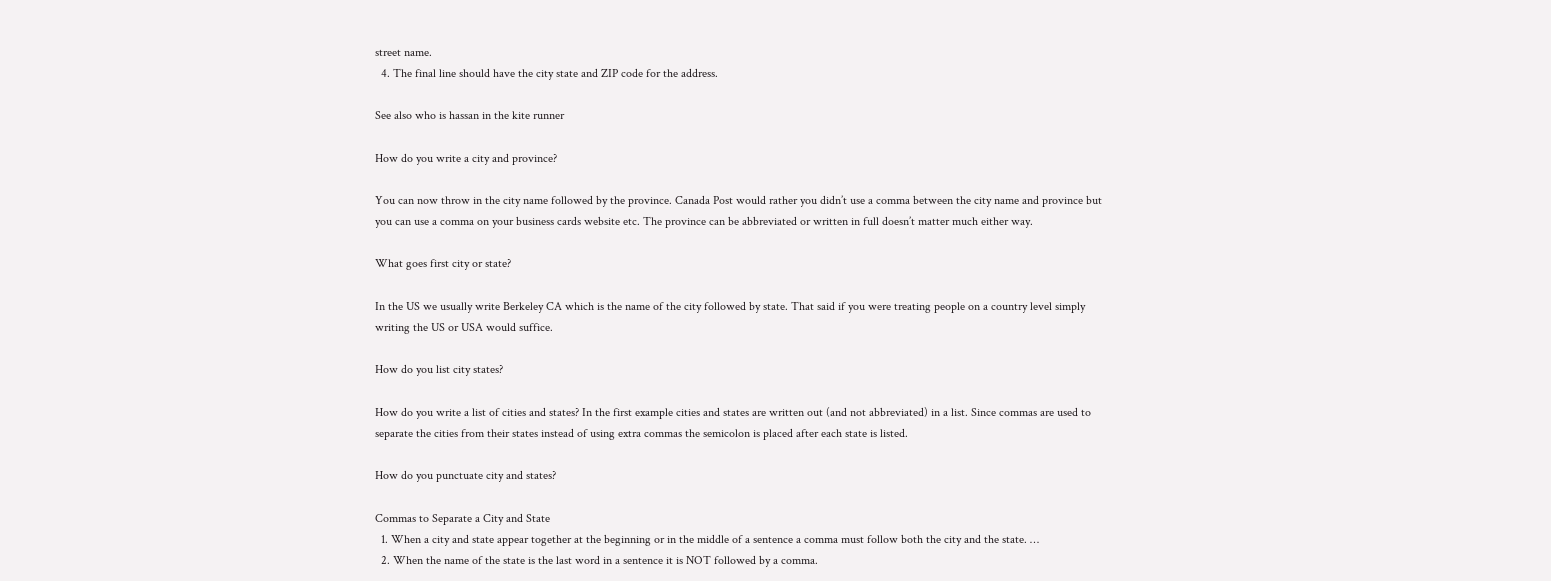street name.
  4. The final line should have the city state and ZIP code for the address.

See also who is hassan in the kite runner

How do you write a city and province?

You can now throw in the city name followed by the province. Canada Post would rather you didn’t use a comma between the city name and province but you can use a comma on your business cards website etc. The province can be abbreviated or written in full doesn’t matter much either way.

What goes first city or state?

In the US we usually write Berkeley CA which is the name of the city followed by state. That said if you were treating people on a country level simply writing the US or USA would suffice.

How do you list city states?

How do you write a list of cities and states? In the first example cities and states are written out (and not abbreviated) in a list. Since commas are used to separate the cities from their states instead of using extra commas the semicolon is placed after each state is listed.

How do you punctuate city and states?

Commas to Separate a City and State
  1. When a city and state appear together at the beginning or in the middle of a sentence a comma must follow both the city and the state. …
  2. When the name of the state is the last word in a sentence it is NOT followed by a comma.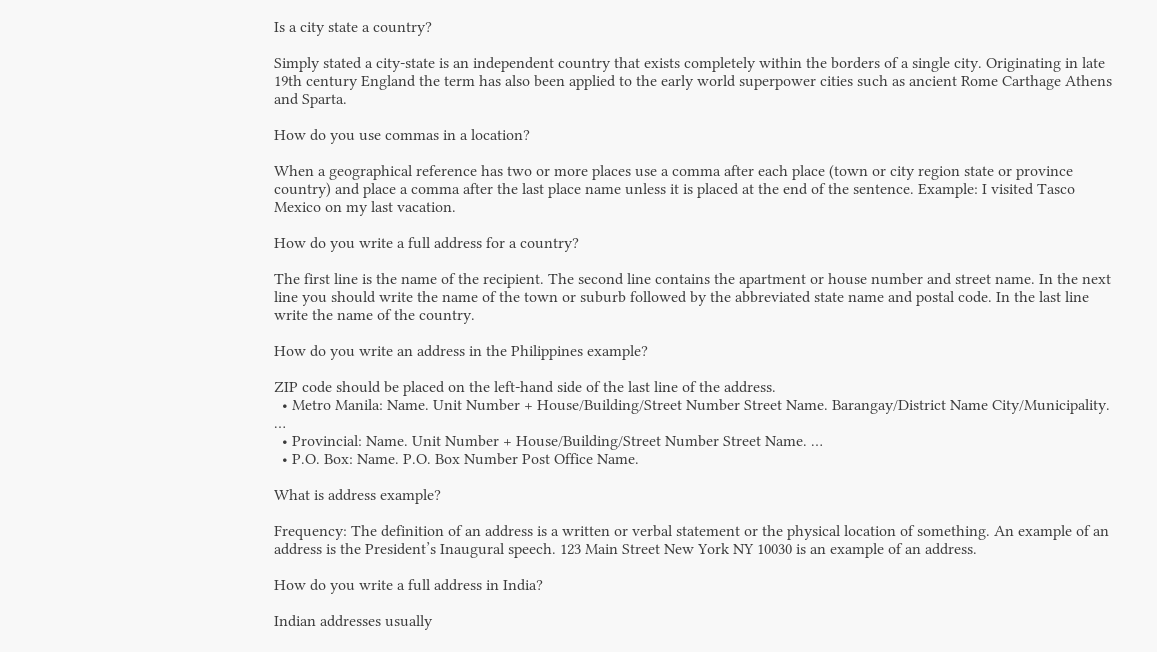Is a city state a country?

Simply stated a city-state is an independent country that exists completely within the borders of a single city. Originating in late 19th century England the term has also been applied to the early world superpower cities such as ancient Rome Carthage Athens and Sparta.

How do you use commas in a location?

When a geographical reference has two or more places use a comma after each place (town or city region state or province country) and place a comma after the last place name unless it is placed at the end of the sentence. Example: I visited Tasco Mexico on my last vacation.

How do you write a full address for a country?

The first line is the name of the recipient. The second line contains the apartment or house number and street name. In the next line you should write the name of the town or suburb followed by the abbreviated state name and postal code. In the last line write the name of the country.

How do you write an address in the Philippines example?

ZIP code should be placed on the left-hand side of the last line of the address.
  • Metro Manila: Name. Unit Number + House/Building/Street Number Street Name. Barangay/District Name City/Municipality. …
  • Provincial: Name. Unit Number + House/Building/Street Number Street Name. …
  • P.O. Box: Name. P.O. Box Number Post Office Name.

What is address example?

Frequency: The definition of an address is a written or verbal statement or the physical location of something. An example of an address is the President’s Inaugural speech. 123 Main Street New York NY 10030 is an example of an address.

How do you write a full address in India?

Indian addresses usually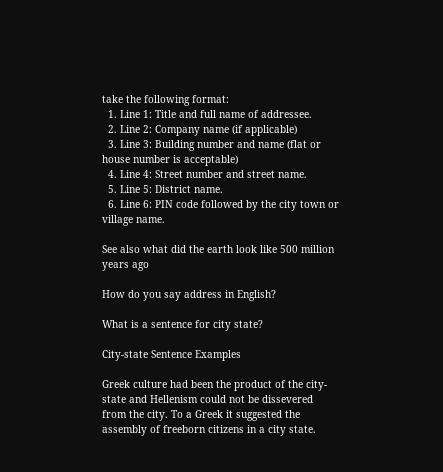take the following format:
  1. Line 1: Title and full name of addressee.
  2. Line 2: Company name (if applicable)
  3. Line 3: Building number and name (flat or house number is acceptable)
  4. Line 4: Street number and street name.
  5. Line 5: District name.
  6. Line 6: PIN code followed by the city town or village name.

See also what did the earth look like 500 million years ago

How do you say address in English?

What is a sentence for city state?

City-state Sentence Examples

Greek culture had been the product of the city-state and Hellenism could not be dissevered from the city. To a Greek it suggested the assembly of freeborn citizens in a city state.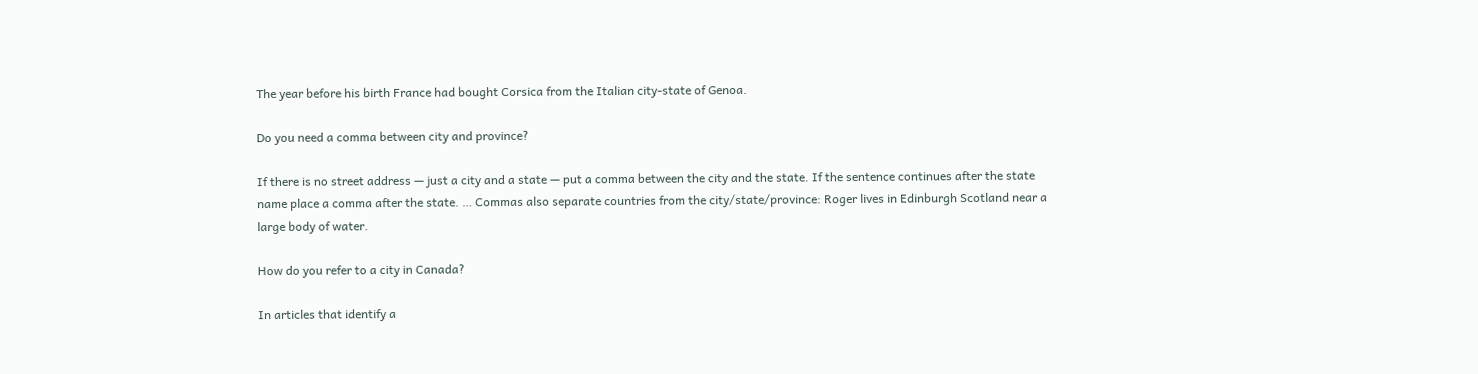The year before his birth France had bought Corsica from the Italian city-state of Genoa.

Do you need a comma between city and province?

If there is no street address — just a city and a state — put a comma between the city and the state. If the sentence continues after the state name place a comma after the state. … Commas also separate countries from the city/state/province: Roger lives in Edinburgh Scotland near a large body of water.

How do you refer to a city in Canada?

In articles that identify a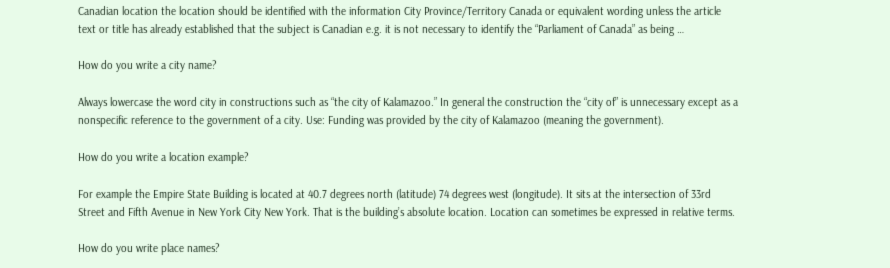Canadian location the location should be identified with the information City Province/Territory Canada or equivalent wording unless the article text or title has already established that the subject is Canadian e.g. it is not necessary to identify the “Parliament of Canada” as being …

How do you write a city name?

Always lowercase the word city in constructions such as “the city of Kalamazoo.” In general the construction the “city of” is unnecessary except as a nonspecific reference to the government of a city. Use: Funding was provided by the city of Kalamazoo (meaning the government).

How do you write a location example?

For example the Empire State Building is located at 40.7 degrees north (latitude) 74 degrees west (longitude). It sits at the intersection of 33rd Street and Fifth Avenue in New York City New York. That is the building’s absolute location. Location can sometimes be expressed in relative terms.

How do you write place names?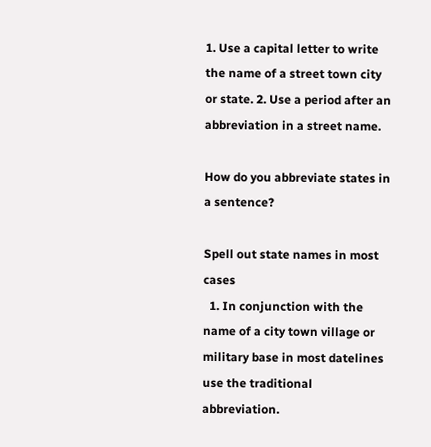1. Use a capital letter to write the name of a street town city or state. 2. Use a period after an abbreviation in a street name.

How do you abbreviate states in a sentence?

Spell out state names in most cases
  1. In conjunction with the name of a city town village or military base in most datelines use the traditional abbreviation.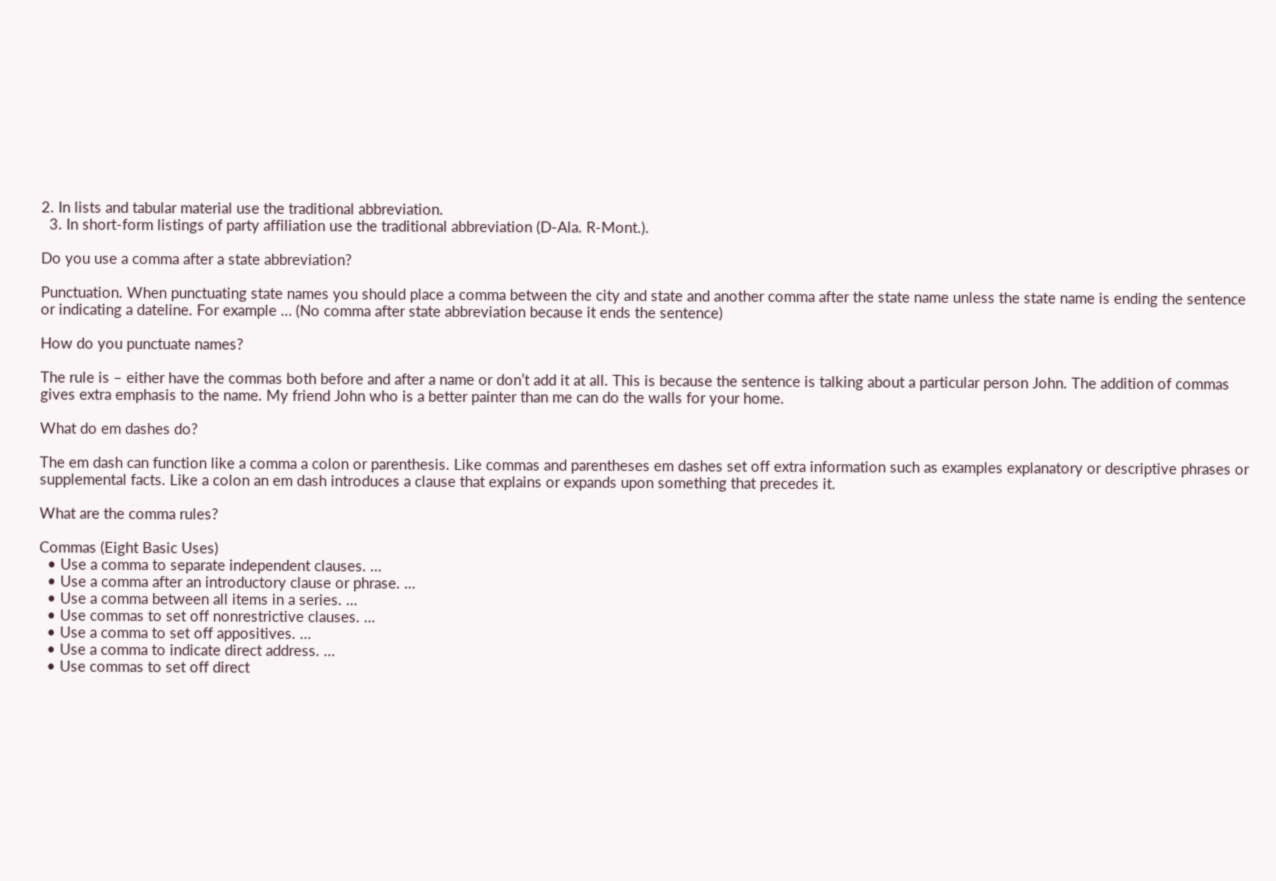2. In lists and tabular material use the traditional abbreviation.
  3. In short-form listings of party affiliation use the traditional abbreviation (D-Ala. R-Mont.).

Do you use a comma after a state abbreviation?

Punctuation. When punctuating state names you should place a comma between the city and state and another comma after the state name unless the state name is ending the sentence or indicating a dateline. For example … (No comma after state abbreviation because it ends the sentence)

How do you punctuate names?

The rule is – either have the commas both before and after a name or don’t add it at all. This is because the sentence is talking about a particular person John. The addition of commas gives extra emphasis to the name. My friend John who is a better painter than me can do the walls for your home.

What do em dashes do?

The em dash can function like a comma a colon or parenthesis. Like commas and parentheses em dashes set off extra information such as examples explanatory or descriptive phrases or supplemental facts. Like a colon an em dash introduces a clause that explains or expands upon something that precedes it.

What are the comma rules?

Commas (Eight Basic Uses)
  • Use a comma to separate independent clauses. …
  • Use a comma after an introductory clause or phrase. …
  • Use a comma between all items in a series. …
  • Use commas to set off nonrestrictive clauses. …
  • Use a comma to set off appositives. …
  • Use a comma to indicate direct address. …
  • Use commas to set off direct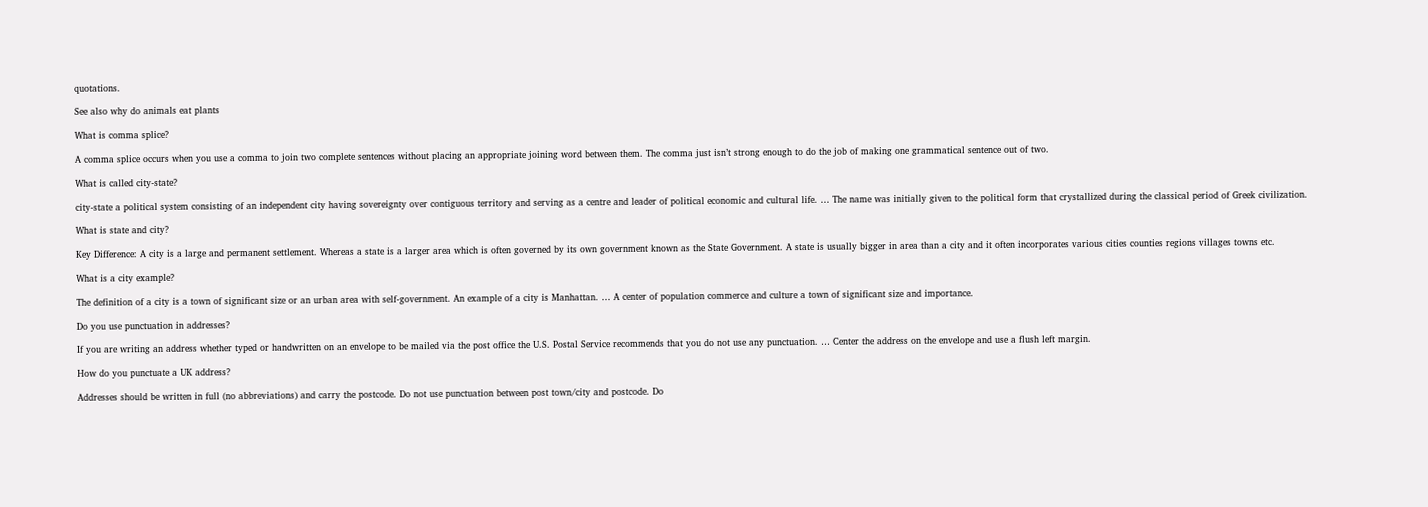quotations.

See also why do animals eat plants

What is comma splice?

A comma splice occurs when you use a comma to join two complete sentences without placing an appropriate joining word between them. The comma just isn’t strong enough to do the job of making one grammatical sentence out of two.

What is called city-state?

city-state a political system consisting of an independent city having sovereignty over contiguous territory and serving as a centre and leader of political economic and cultural life. … The name was initially given to the political form that crystallized during the classical period of Greek civilization.

What is state and city?

Key Difference: A city is a large and permanent settlement. Whereas a state is a larger area which is often governed by its own government known as the State Government. A state is usually bigger in area than a city and it often incorporates various cities counties regions villages towns etc.

What is a city example?

The definition of a city is a town of significant size or an urban area with self-government. An example of a city is Manhattan. … A center of population commerce and culture a town of significant size and importance.

Do you use punctuation in addresses?

If you are writing an address whether typed or handwritten on an envelope to be mailed via the post office the U.S. Postal Service recommends that you do not use any punctuation. … Center the address on the envelope and use a flush left margin.

How do you punctuate a UK address?

Addresses should be written in full (no abbreviations) and carry the postcode. Do not use punctuation between post town/city and postcode. Do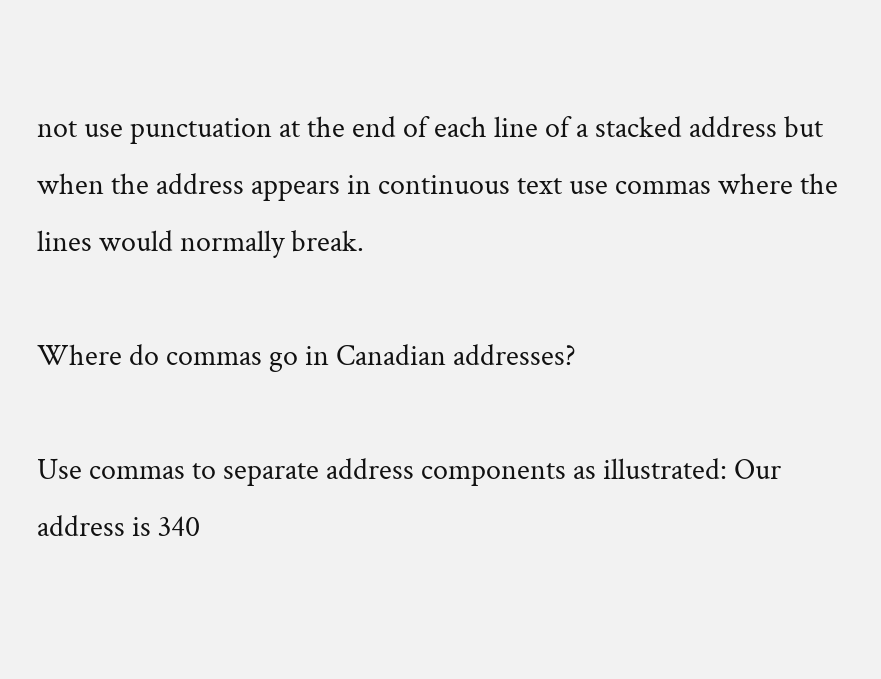not use punctuation at the end of each line of a stacked address but when the address appears in continuous text use commas where the lines would normally break.

Where do commas go in Canadian addresses?

Use commas to separate address components as illustrated: Our address is 340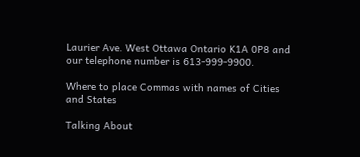Laurier Ave. West Ottawa Ontario K1A 0P8 and our telephone number is 613-999-9900.

Where to place Commas with names of Cities and States

Talking About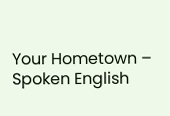Your Hometown – Spoken English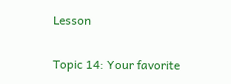Lesson

Topic 14: Your favorite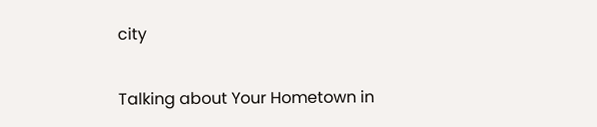city

Talking about Your Hometown in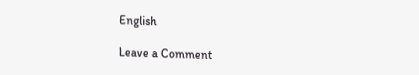English

Leave a Comment